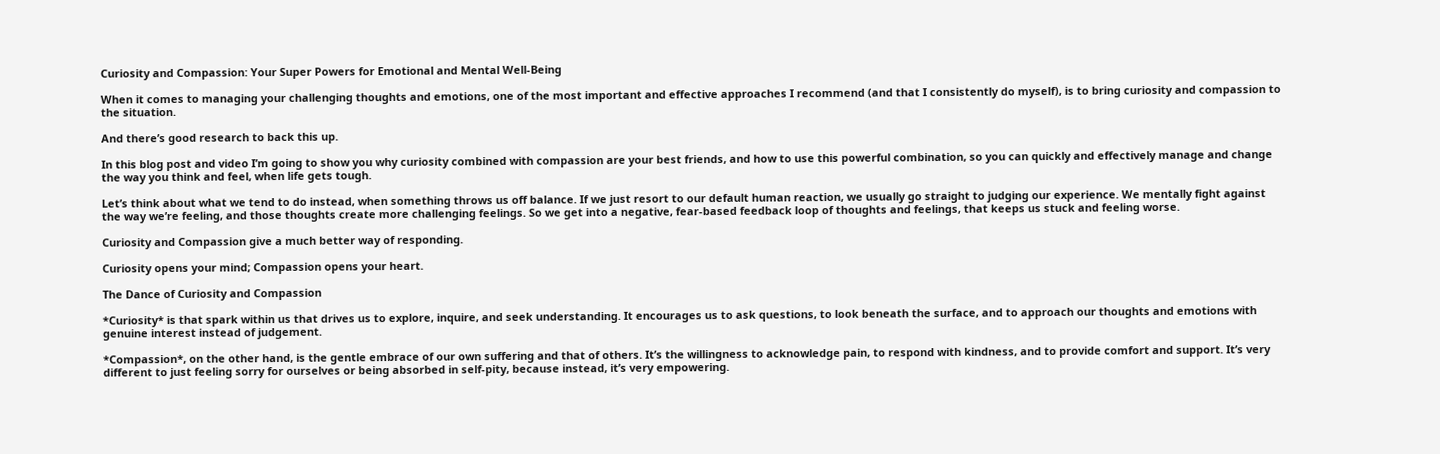Curiosity and Compassion: Your Super Powers for Emotional and Mental Well-Being

When it comes to managing your challenging thoughts and emotions, one of the most important and effective approaches I recommend (and that I consistently do myself), is to bring curiosity and compassion to the situation.

And there’s good research to back this up.

In this blog post and video I’m going to show you why curiosity combined with compassion are your best friends, and how to use this powerful combination, so you can quickly and effectively manage and change the way you think and feel, when life gets tough.

Let’s think about what we tend to do instead, when something throws us off balance. If we just resort to our default human reaction, we usually go straight to judging our experience. We mentally fight against the way we’re feeling, and those thoughts create more challenging feelings. So we get into a negative, fear-based feedback loop of thoughts and feelings, that keeps us stuck and feeling worse.

Curiosity and Compassion give a much better way of responding.

Curiosity opens your mind; Compassion opens your heart.

The Dance of Curiosity and Compassion

*Curiosity* is that spark within us that drives us to explore, inquire, and seek understanding. It encourages us to ask questions, to look beneath the surface, and to approach our thoughts and emotions with genuine interest instead of judgement.

*Compassion*, on the other hand, is the gentle embrace of our own suffering and that of others. It’s the willingness to acknowledge pain, to respond with kindness, and to provide comfort and support. It’s very different to just feeling sorry for ourselves or being absorbed in self-pity, because instead, it’s very empowering.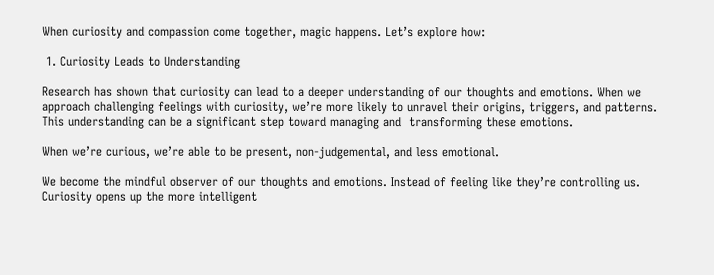When curiosity and compassion come together, magic happens. Let’s explore how:

 1. Curiosity Leads to Understanding

Research has shown that curiosity can lead to a deeper understanding of our thoughts and emotions. When we approach challenging feelings with curiosity, we’re more likely to unravel their origins, triggers, and patterns. This understanding can be a significant step toward managing and  transforming these emotions.

When we’re curious, we’re able to be present, non-judgemental, and less emotional.

We become the mindful observer of our thoughts and emotions. Instead of feeling like they’re controlling us. Curiosity opens up the more intelligent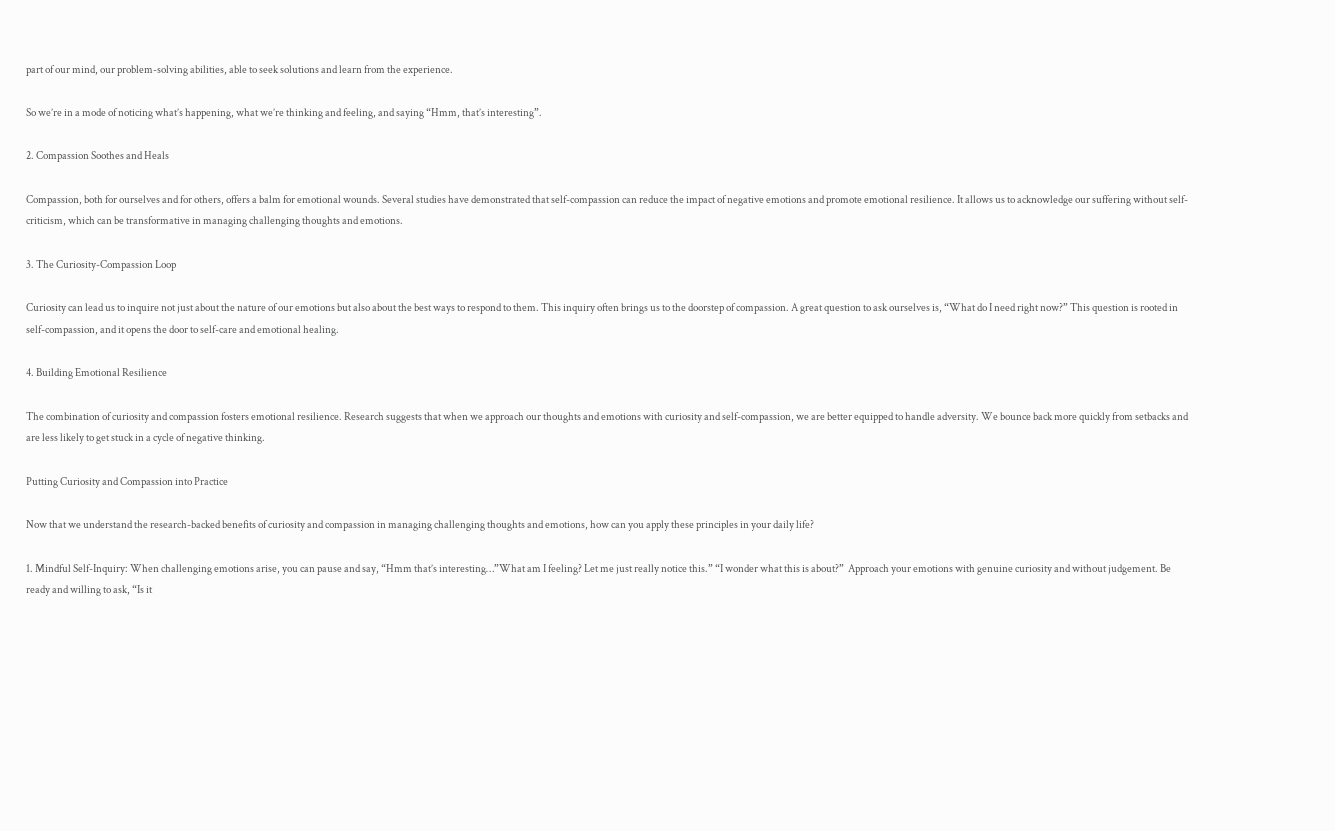part of our mind, our problem-solving abilities, able to seek solutions and learn from the experience.

So we’re in a mode of noticing what’s happening, what we’re thinking and feeling, and saying “Hmm, that’s interesting”.

2. Compassion Soothes and Heals

Compassion, both for ourselves and for others, offers a balm for emotional wounds. Several studies have demonstrated that self-compassion can reduce the impact of negative emotions and promote emotional resilience. It allows us to acknowledge our suffering without self-criticism, which can be transformative in managing challenging thoughts and emotions.

3. The Curiosity-Compassion Loop

Curiosity can lead us to inquire not just about the nature of our emotions but also about the best ways to respond to them. This inquiry often brings us to the doorstep of compassion. A great question to ask ourselves is, “What do I need right now?” This question is rooted in self-compassion, and it opens the door to self-care and emotional healing.

4. Building Emotional Resilience

The combination of curiosity and compassion fosters emotional resilience. Research suggests that when we approach our thoughts and emotions with curiosity and self-compassion, we are better equipped to handle adversity. We bounce back more quickly from setbacks and are less likely to get stuck in a cycle of negative thinking.

Putting Curiosity and Compassion into Practice

Now that we understand the research-backed benefits of curiosity and compassion in managing challenging thoughts and emotions, how can you apply these principles in your daily life?

1. Mindful Self-Inquiry: When challenging emotions arise, you can pause and say, “Hmm that’s interesting…”What am I feeling? Let me just really notice this.” “I wonder what this is about?”  Approach your emotions with genuine curiosity and without judgement. Be ready and willing to ask, “Is it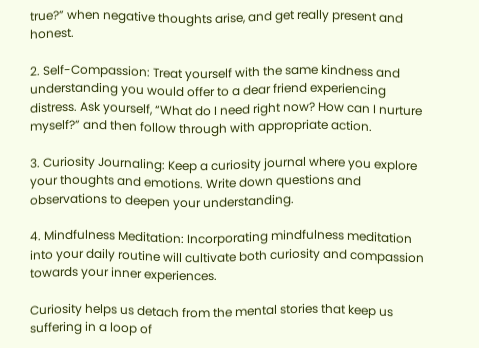true?” when negative thoughts arise, and get really present and honest.

2. Self-Compassion: Treat yourself with the same kindness and understanding you would offer to a dear friend experiencing distress. Ask yourself, “What do I need right now? How can I nurture myself?” and then follow through with appropriate action.

3. Curiosity Journaling: Keep a curiosity journal where you explore your thoughts and emotions. Write down questions and observations to deepen your understanding.

4. Mindfulness Meditation: Incorporating mindfulness meditation into your daily routine will cultivate both curiosity and compassion towards your inner experiences.

Curiosity helps us detach from the mental stories that keep us suffering in a loop of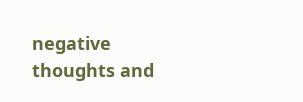negative thoughts and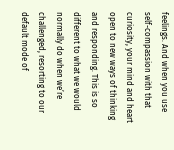feelings. And when you use self-compassion with that curiosity, your mind and heart open to new ways of thinking and responding. This is so different to what we would normally do when we’re challenged, resorting to our default mode of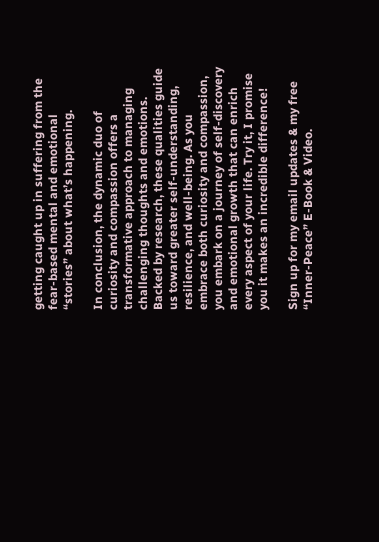getting caught up in suffering from the fear-based mental and emotional “stories” about what’s happening.

In conclusion, the dynamic duo of curiosity and compassion offers a transformative approach to managing challenging thoughts and emotions. Backed by research, these qualities guide us toward greater self-understanding, resilience, and well-being. As you embrace both curiosity and compassion, you embark on a journey of self-discovery and emotional growth that can enrich every aspect of your life. Try it, I promise you it makes an incredible difference!

Sign up for my email updates & my free “Inner-Peace” E-Book & Video.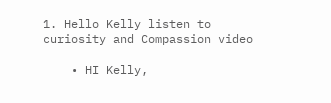1. Hello Kelly listen to curiosity and Compassion video

    • HI Kelly,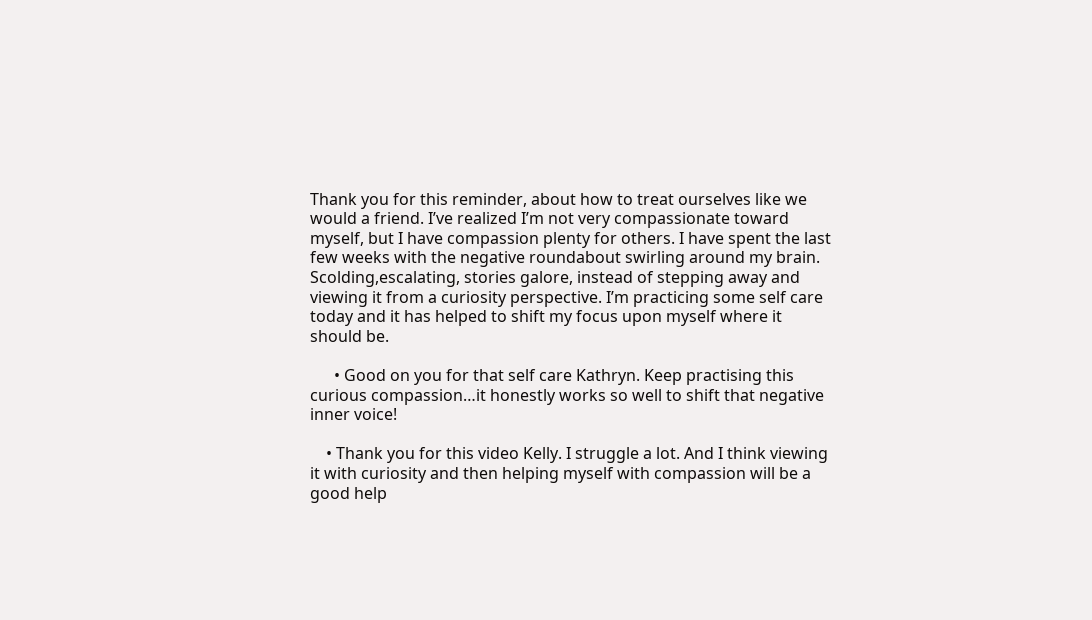Thank you for this reminder, about how to treat ourselves like we would a friend. I’ve realized I’m not very compassionate toward myself, but I have compassion plenty for others. I have spent the last few weeks with the negative roundabout swirling around my brain. Scolding,escalating, stories galore, instead of stepping away and viewing it from a curiosity perspective. I’m practicing some self care today and it has helped to shift my focus upon myself where it should be.

      • Good on you for that self care Kathryn. Keep practising this curious compassion…it honestly works so well to shift that negative inner voice!

    • Thank you for this video Kelly. I struggle a lot. And I think viewing it with curiosity and then helping myself with compassion will be a good help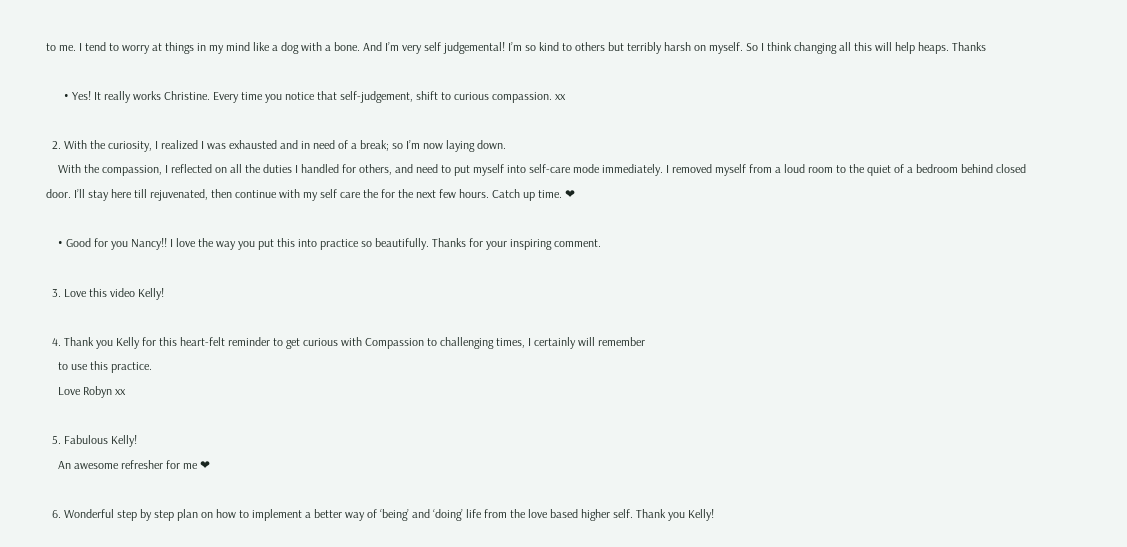to me. I tend to worry at things in my mind like a dog with a bone. And I’m very self judgemental! I’m so kind to others but terribly harsh on myself. So I think changing all this will help heaps. Thanks

      • Yes! It really works Christine. Every time you notice that self-judgement, shift to curious compassion. xx

  2. With the curiosity, I realized I was exhausted and in need of a break; so I’m now laying down.
    With the compassion, I reflected on all the duties I handled for others, and need to put myself into self-care mode immediately. I removed myself from a loud room to the quiet of a bedroom behind closed door. I’ll stay here till rejuvenated, then continue with my self care the for the next few hours. Catch up time. ❤

    • Good for you Nancy!! I love the way you put this into practice so beautifully. Thanks for your inspiring comment.

  3. Love this video Kelly!

  4. Thank you Kelly for this heart-felt reminder to get curious with Compassion to challenging times, I certainly will remember
    to use this practice.
    Love Robyn xx

  5. Fabulous Kelly!
    An awesome refresher for me ❤

  6. Wonderful step by step plan on how to implement a better way of ‘being’ and ‘doing’ life from the love based higher self. Thank you Kelly!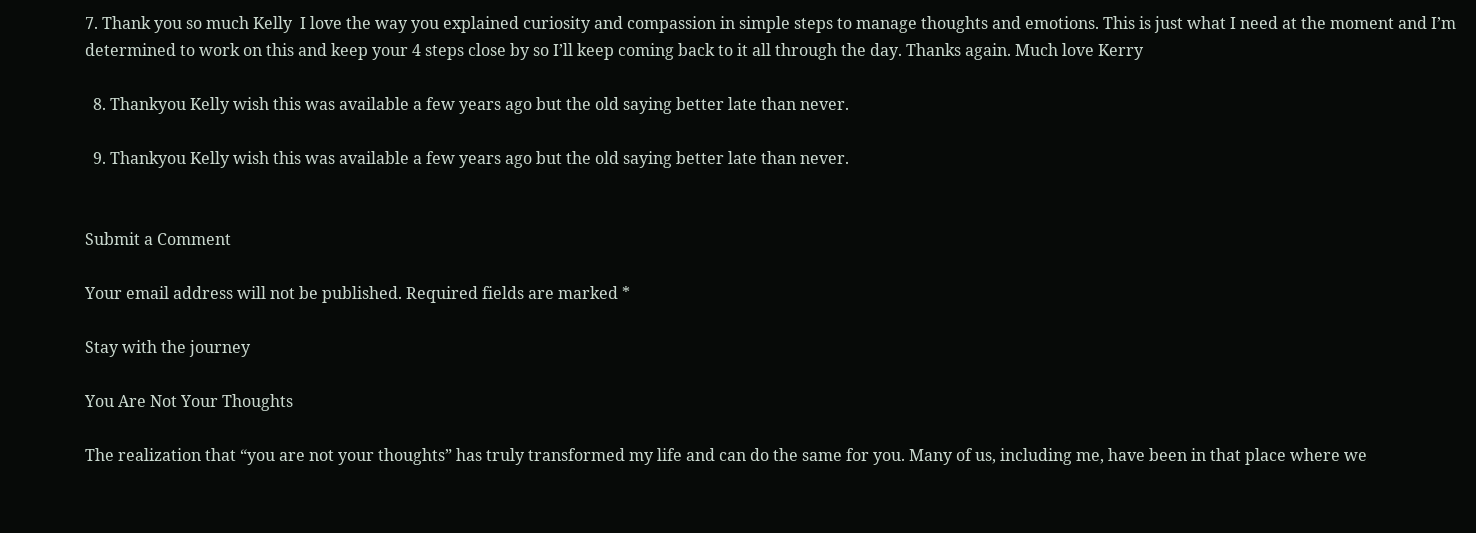7. Thank you so much Kelly  I love the way you explained curiosity and compassion in simple steps to manage thoughts and emotions. This is just what I need at the moment and I’m determined to work on this and keep your 4 steps close by so I’ll keep coming back to it all through the day. Thanks again. Much love Kerry

  8. Thankyou Kelly wish this was available a few years ago but the old saying better late than never.

  9. Thankyou Kelly wish this was available a few years ago but the old saying better late than never.


Submit a Comment

Your email address will not be published. Required fields are marked *

Stay with the journey

You Are Not Your Thoughts

The realization that “you are not your thoughts” has truly transformed my life and can do the same for you. Many of us, including me, have been in that place where we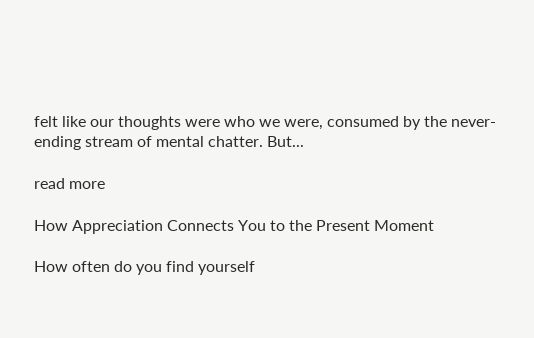felt like our thoughts were who we were, consumed by the never-ending stream of mental chatter. But...

read more

How Appreciation Connects You to the Present Moment

How often do you find yourself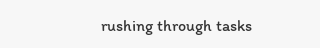rushing through tasks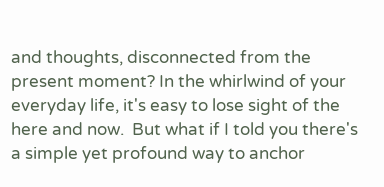and thoughts, disconnected from the present moment? In the whirlwind of your everyday life, it's easy to lose sight of the here and now.  But what if I told you there's a simple yet profound way to anchor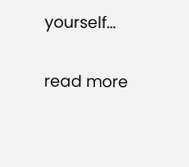yourself...

read more